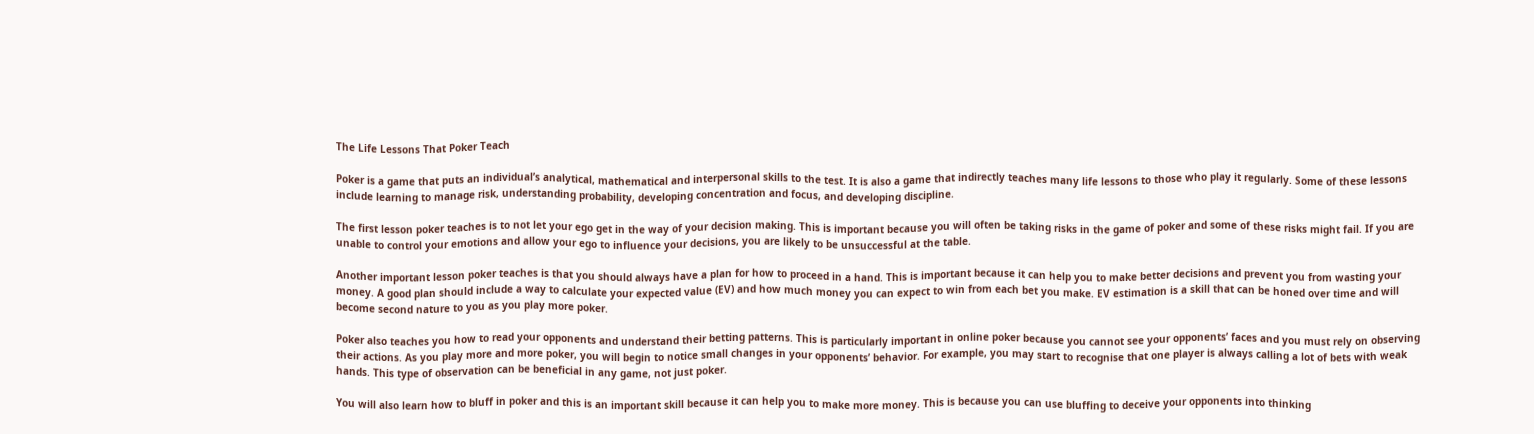The Life Lessons That Poker Teach

Poker is a game that puts an individual’s analytical, mathematical and interpersonal skills to the test. It is also a game that indirectly teaches many life lessons to those who play it regularly. Some of these lessons include learning to manage risk, understanding probability, developing concentration and focus, and developing discipline.

The first lesson poker teaches is to not let your ego get in the way of your decision making. This is important because you will often be taking risks in the game of poker and some of these risks might fail. If you are unable to control your emotions and allow your ego to influence your decisions, you are likely to be unsuccessful at the table.

Another important lesson poker teaches is that you should always have a plan for how to proceed in a hand. This is important because it can help you to make better decisions and prevent you from wasting your money. A good plan should include a way to calculate your expected value (EV) and how much money you can expect to win from each bet you make. EV estimation is a skill that can be honed over time and will become second nature to you as you play more poker.

Poker also teaches you how to read your opponents and understand their betting patterns. This is particularly important in online poker because you cannot see your opponents’ faces and you must rely on observing their actions. As you play more and more poker, you will begin to notice small changes in your opponents’ behavior. For example, you may start to recognise that one player is always calling a lot of bets with weak hands. This type of observation can be beneficial in any game, not just poker.

You will also learn how to bluff in poker and this is an important skill because it can help you to make more money. This is because you can use bluffing to deceive your opponents into thinking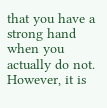that you have a strong hand when you actually do not. However, it is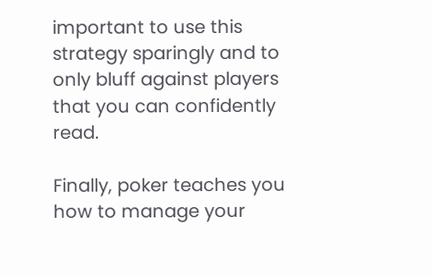important to use this strategy sparingly and to only bluff against players that you can confidently read.

Finally, poker teaches you how to manage your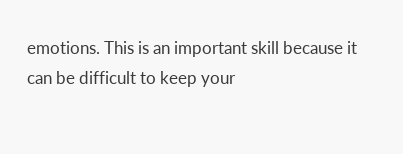emotions. This is an important skill because it can be difficult to keep your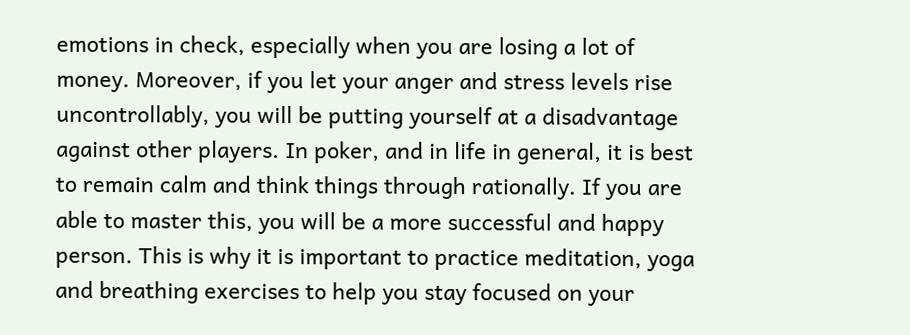emotions in check, especially when you are losing a lot of money. Moreover, if you let your anger and stress levels rise uncontrollably, you will be putting yourself at a disadvantage against other players. In poker, and in life in general, it is best to remain calm and think things through rationally. If you are able to master this, you will be a more successful and happy person. This is why it is important to practice meditation, yoga and breathing exercises to help you stay focused on your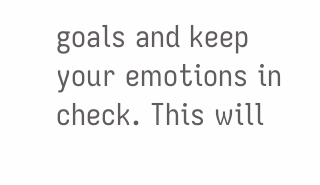goals and keep your emotions in check. This will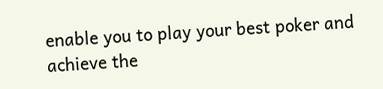enable you to play your best poker and achieve the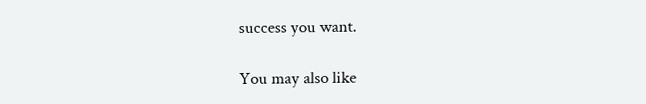success you want.

You may also like